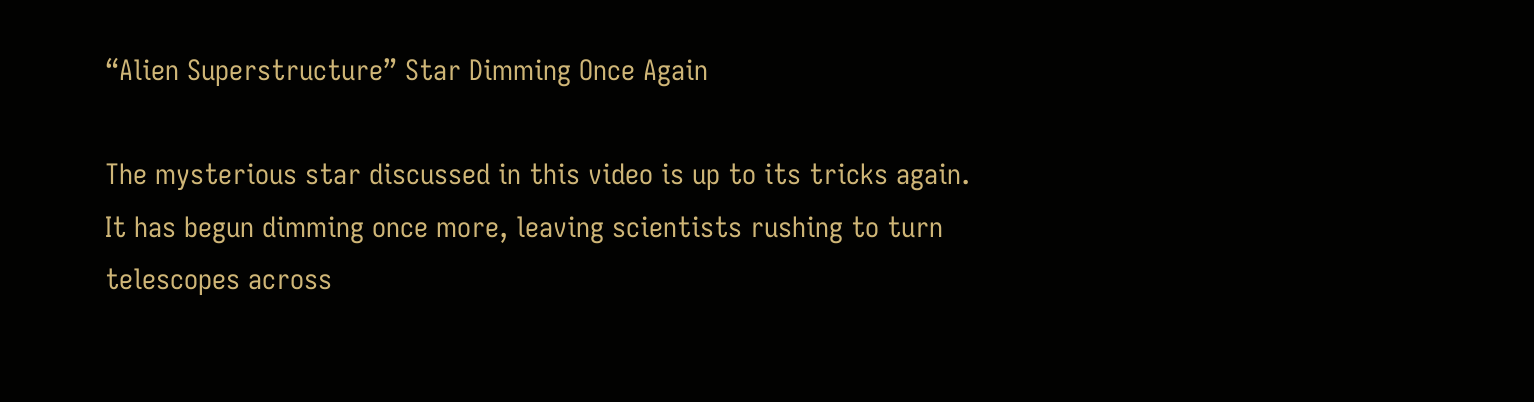“Alien Superstructure” Star Dimming Once Again

The mysterious star discussed in this video is up to its tricks again. It has begun dimming once more, leaving scientists rushing to turn telescopes across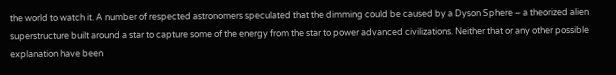the world to watch it. A number of respected astronomers speculated that the dimming could be caused by a Dyson Sphere – a theorized alien superstructure built around a star to capture some of the energy from the star to power advanced civilizations. Neither that or any other possible explanation have been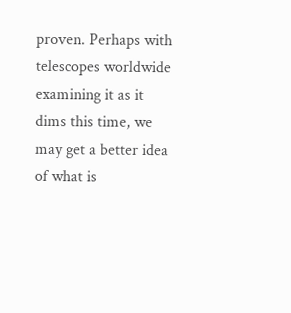proven. Perhaps with telescopes worldwide examining it as it dims this time, we may get a better idea of what is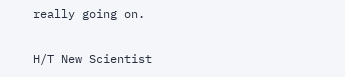really going on.

H/T New Scientist